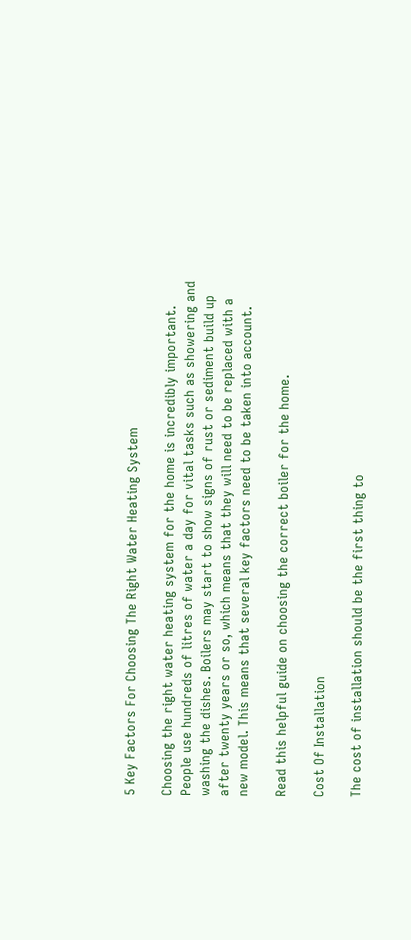5 Key Factors For Choosing The Right Water Heating System

Choosing the right water heating system for the home is incredibly important. People use hundreds of litres of water a day for vital tasks such as showering and washing the dishes. Boilers may start to show signs of rust or sediment build up after twenty years or so, which means that they will need to be replaced with a new model. This means that several key factors need to be taken into account.

Read this helpful guide on choosing the correct boiler for the home.

Cost Of Installation

The cost of installation should be the first thing to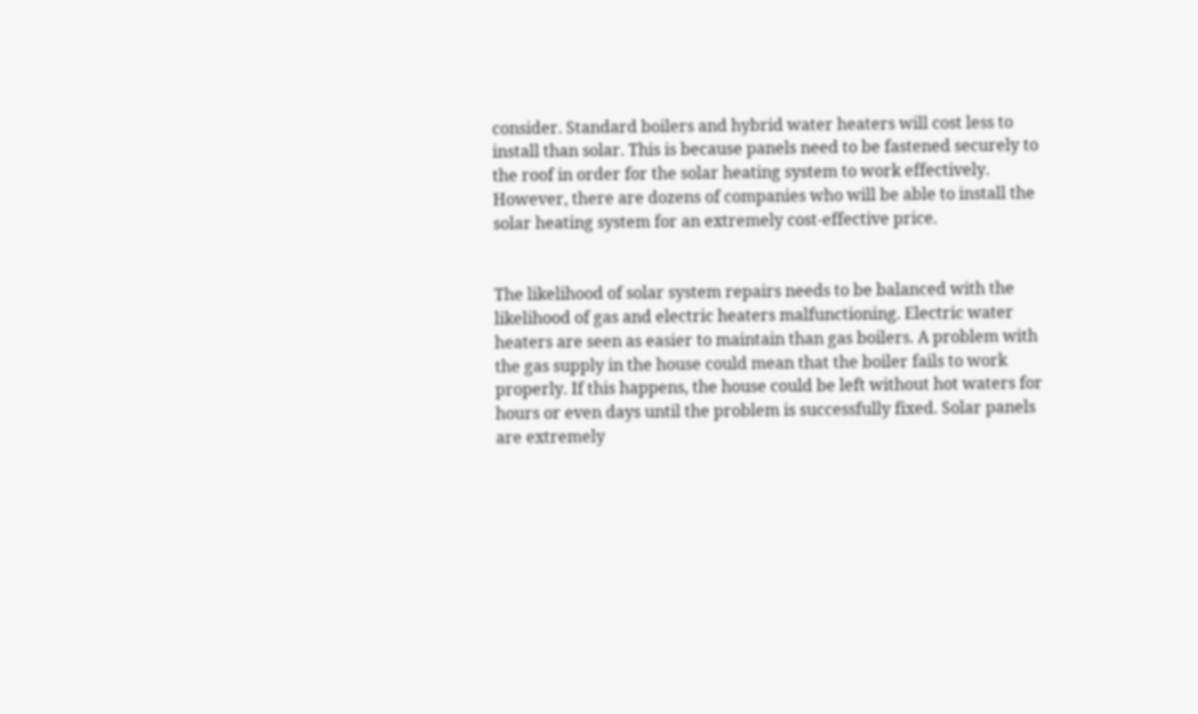consider. Standard boilers and hybrid water heaters will cost less to install than solar. This is because panels need to be fastened securely to the roof in order for the solar heating system to work effectively. However, there are dozens of companies who will be able to install the solar heating system for an extremely cost-effective price.


The likelihood of solar system repairs needs to be balanced with the likelihood of gas and electric heaters malfunctioning. Electric water heaters are seen as easier to maintain than gas boilers. A problem with the gas supply in the house could mean that the boiler fails to work properly. If this happens, the house could be left without hot waters for hours or even days until the problem is successfully fixed. Solar panels are extremely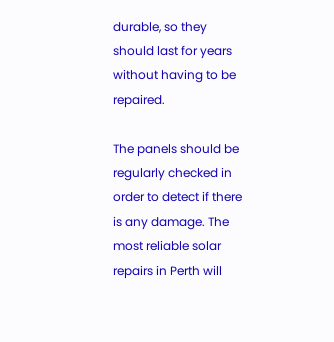durable, so they should last for years without having to be repaired.

The panels should be regularly checked in order to detect if there is any damage. The most reliable solar repairs in Perth will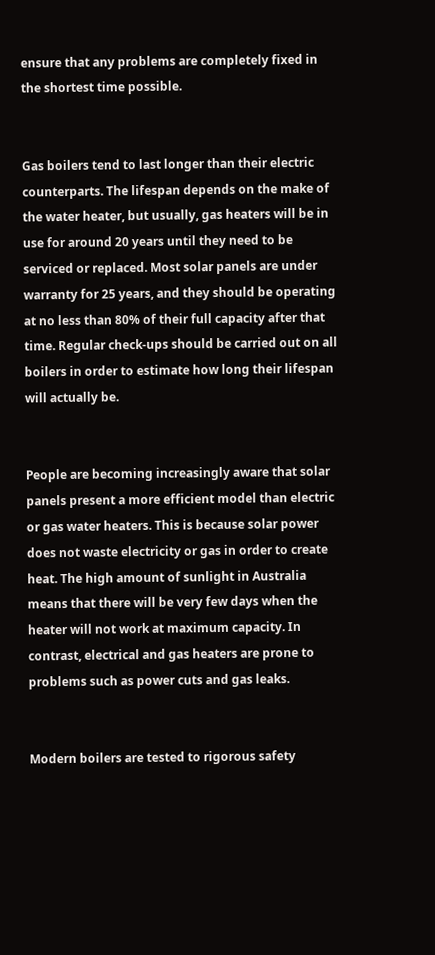ensure that any problems are completely fixed in the shortest time possible.


Gas boilers tend to last longer than their electric counterparts. The lifespan depends on the make of the water heater, but usually, gas heaters will be in use for around 20 years until they need to be serviced or replaced. Most solar panels are under warranty for 25 years, and they should be operating at no less than 80% of their full capacity after that time. Regular check-ups should be carried out on all boilers in order to estimate how long their lifespan will actually be.


People are becoming increasingly aware that solar panels present a more efficient model than electric or gas water heaters. This is because solar power does not waste electricity or gas in order to create heat. The high amount of sunlight in Australia means that there will be very few days when the heater will not work at maximum capacity. In contrast, electrical and gas heaters are prone to problems such as power cuts and gas leaks.


Modern boilers are tested to rigorous safety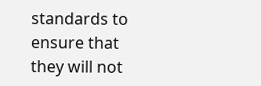standards to ensure that they will not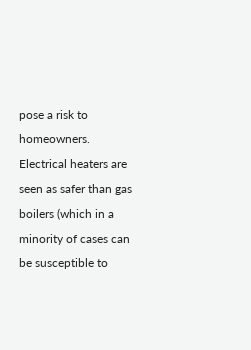pose a risk to homeowners. Electrical heaters are seen as safer than gas boilers (which in a minority of cases can be susceptible to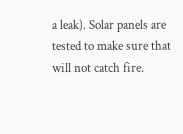a leak). Solar panels are tested to make sure that will not catch fire.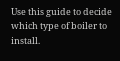Use this guide to decide which type of boiler to install.